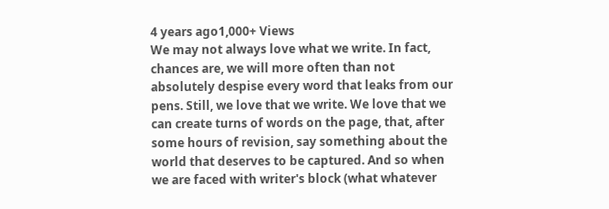4 years ago1,000+ Views
We may not always love what we write. In fact, chances are, we will more often than not absolutely despise every word that leaks from our pens. Still, we love that we write. We love that we can create turns of words on the page, that, after some hours of revision, say something about the world that deserves to be captured. And so when we are faced with writer's block (what whatever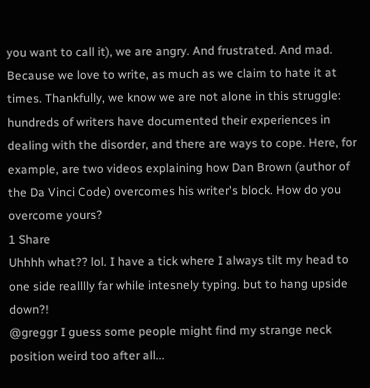you want to call it), we are angry. And frustrated. And mad. Because we love to write, as much as we claim to hate it at times. Thankfully, we know we are not alone in this struggle: hundreds of writers have documented their experiences in dealing with the disorder, and there are ways to cope. Here, for example, are two videos explaining how Dan Brown (author of the Da Vinci Code) overcomes his writer's block. How do you overcome yours?
1 Share
Uhhhh what?? lol. I have a tick where I always tilt my head to one side realllly far while intesnely typing. but to hang upside down?!
@greggr I guess some people might find my strange neck position weird too after all...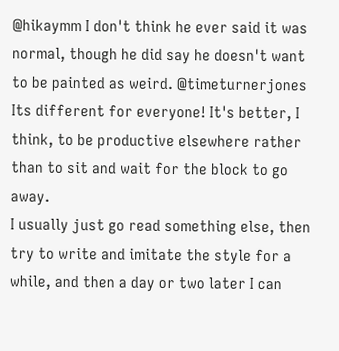@hikaymm I don't think he ever said it was normal, though he did say he doesn't want to be painted as weird. @timeturnerjones Its different for everyone! It's better, I think, to be productive elsewhere rather than to sit and wait for the block to go away.
I usually just go read something else, then try to write and imitate the style for a while, and then a day or two later I can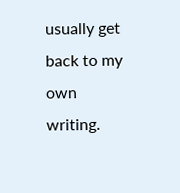usually get back to my own writing.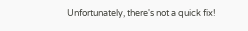Unfortunately, there's not a quick fix!